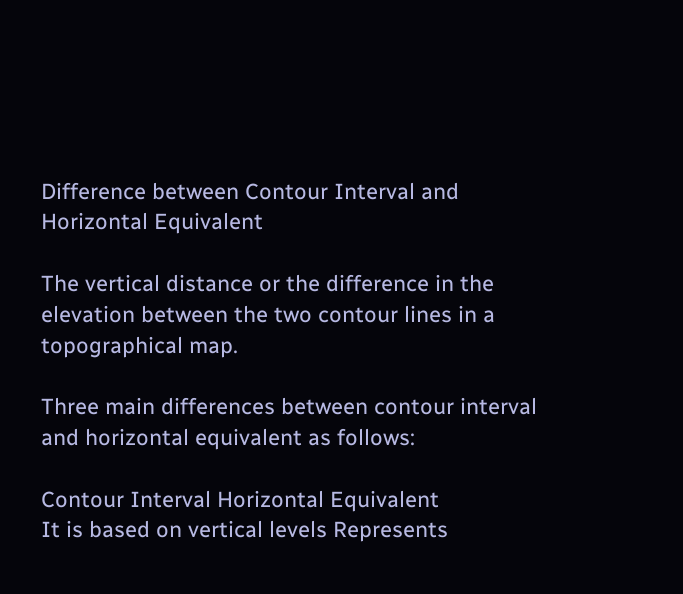Difference between Contour Interval and Horizontal Equivalent

The vertical distance or the difference in the elevation between the two contour lines in a topographical map.

Three main differences between contour interval and horizontal equivalent as follows:

Contour Interval Horizontal Equivalent
It is based on vertical levels Represents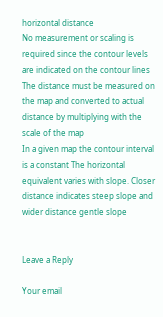horizontal distance
No measurement or scaling is required since the contour levels are indicated on the contour lines The distance must be measured on the map and converted to actual distance by multiplying with the scale of the map
In a given map the contour interval is a constant The horizontal equivalent varies with slope. Closer distance indicates steep slope and wider distance gentle slope


Leave a Reply

Your email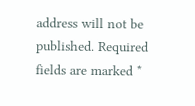address will not be published. Required fields are marked *